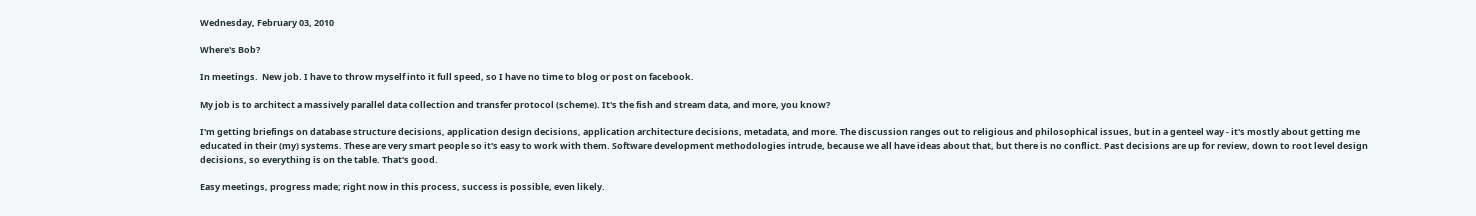Wednesday, February 03, 2010

Where's Bob?

In meetings.  New job. I have to throw myself into it full speed, so I have no time to blog or post on facebook.

My job is to architect a massively parallel data collection and transfer protocol (scheme). It's the fish and stream data, and more, you know?

I'm getting briefings on database structure decisions, application design decisions, application architecture decisions, metadata, and more. The discussion ranges out to religious and philosophical issues, but in a genteel way - it's mostly about getting me educated in their (my) systems. These are very smart people so it's easy to work with them. Software development methodologies intrude, because we all have ideas about that, but there is no conflict. Past decisions are up for review, down to root level design decisions, so everything is on the table. That's good.

Easy meetings, progress made; right now in this process, success is possible, even likely.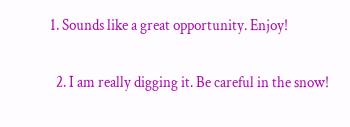1. Sounds like a great opportunity. Enjoy!

  2. I am really digging it. Be careful in the snow!